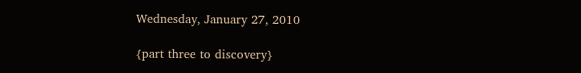Wednesday, January 27, 2010

{part three to discovery}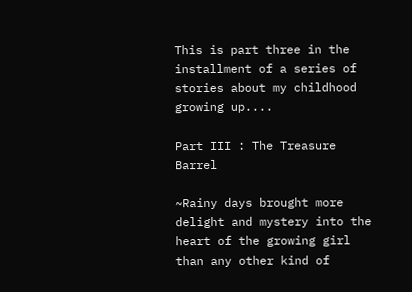This is part three in the installment of a series of stories about my childhood growing up....

Part III : The Treasure Barrel

~Rainy days brought more delight and mystery into the heart of the growing girl than any other kind of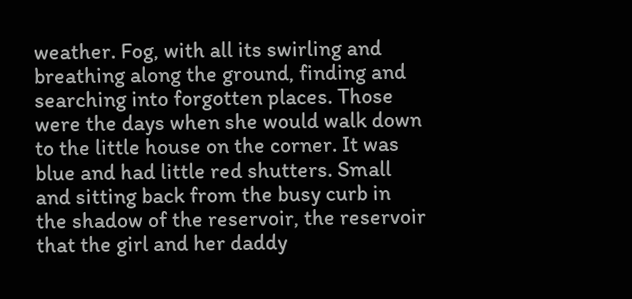weather. Fog, with all its swirling and breathing along the ground, finding and searching into forgotten places. Those were the days when she would walk down to the little house on the corner. It was blue and had little red shutters. Small and sitting back from the busy curb in the shadow of the reservoir, the reservoir that the girl and her daddy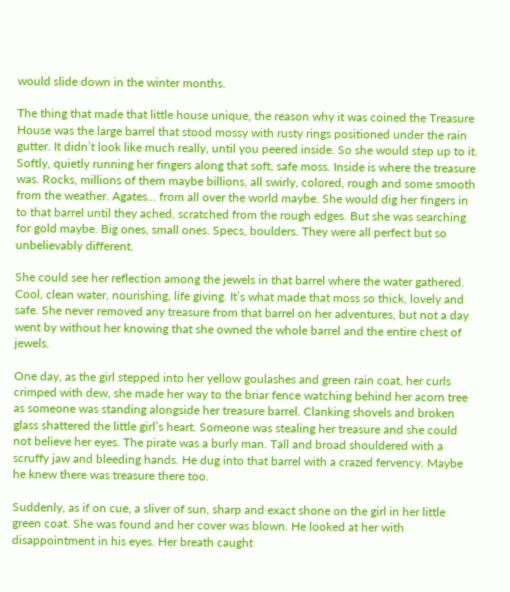would slide down in the winter months.

The thing that made that little house unique, the reason why it was coined the Treasure House was the large barrel that stood mossy with rusty rings positioned under the rain gutter. It didn’t look like much really, until you peered inside. So she would step up to it. Softly, quietly running her fingers along that soft, safe moss. Inside is where the treasure was. Rocks, millions of them maybe billions, all swirly, colored, rough and some smooth from the weather. Agates… from all over the world maybe. She would dig her fingers in to that barrel until they ached, scratched from the rough edges. But she was searching for gold maybe. Big ones, small ones. Specs, boulders. They were all perfect but so unbelievably different.

She could see her reflection among the jewels in that barrel where the water gathered. Cool, clean water, nourishing, life giving. It’s what made that moss so thick, lovely and safe. She never removed any treasure from that barrel on her adventures, but not a day went by without her knowing that she owned the whole barrel and the entire chest of jewels.

One day, as the girl stepped into her yellow goulashes and green rain coat, her curls crimped with dew, she made her way to the briar fence watching behind her acorn tree as someone was standing alongside her treasure barrel. Clanking shovels and broken glass shattered the little girl’s heart. Someone was stealing her treasure and she could not believe her eyes. The pirate was a burly man. Tall and broad shouldered with a scruffy jaw and bleeding hands. He dug into that barrel with a crazed fervency. Maybe he knew there was treasure there too.

Suddenly, as if on cue, a sliver of sun, sharp and exact shone on the girl in her little green coat. She was found and her cover was blown. He looked at her with disappointment in his eyes. Her breath caught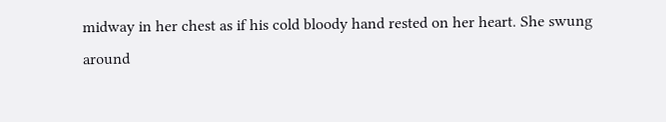midway in her chest as if his cold bloody hand rested on her heart. She swung around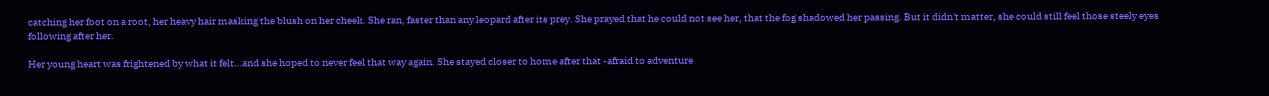catching her foot on a root, her heavy hair masking the blush on her cheek. She ran, faster than any leopard after its prey. She prayed that he could not see her, that the fog shadowed her passing. But it didn't matter, she could still feel those steely eyes following after her.

Her young heart was frightened by what it felt…and she hoped to never feel that way again. She stayed closer to home after that -afraid to adventure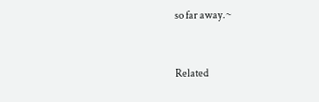so far away.~


Related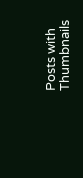Posts with Thumbnails